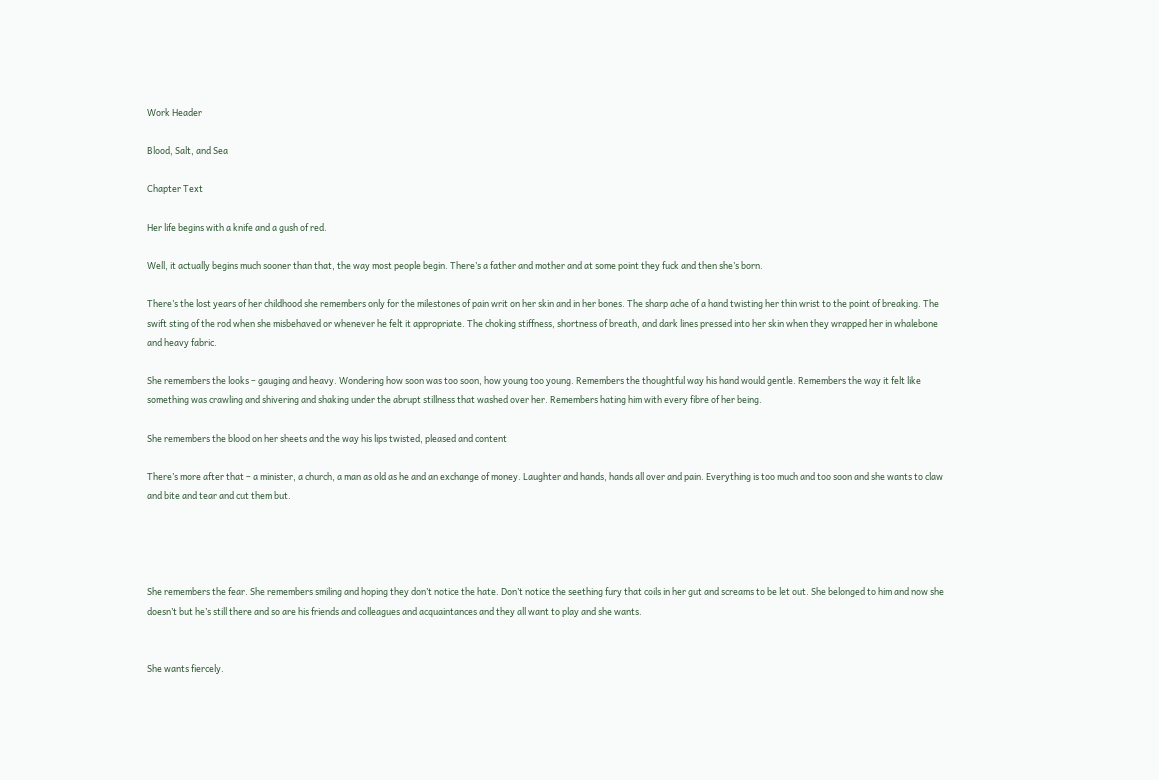Work Header

Blood, Salt, and Sea

Chapter Text

Her life begins with a knife and a gush of red.

Well, it actually begins much sooner than that, the way most people begin. There’s a father and mother and at some point they fuck and then she’s born.

There’s the lost years of her childhood she remembers only for the milestones of pain writ on her skin and in her bones. The sharp ache of a hand twisting her thin wrist to the point of breaking. The swift sting of the rod when she misbehaved or whenever he felt it appropriate. The choking stiffness, shortness of breath, and dark lines pressed into her skin when they wrapped her in whalebone and heavy fabric.

She remembers the looks – gauging and heavy. Wondering how soon was too soon, how young too young. Remembers the thoughtful way his hand would gentle. Remembers the way it felt like something was crawling and shivering and shaking under the abrupt stillness that washed over her. Remembers hating him with every fibre of her being.

She remembers the blood on her sheets and the way his lips twisted, pleased and content

There’s more after that – a minister, a church, a man as old as he and an exchange of money. Laughter and hands, hands all over and pain. Everything is too much and too soon and she wants to claw and bite and tear and cut them but.




She remembers the fear. She remembers smiling and hoping they don’t notice the hate. Don’t notice the seething fury that coils in her gut and screams to be let out. She belonged to him and now she doesn’t but he’s still there and so are his friends and colleagues and acquaintances and they all want to play and she wants.


She wants fiercely.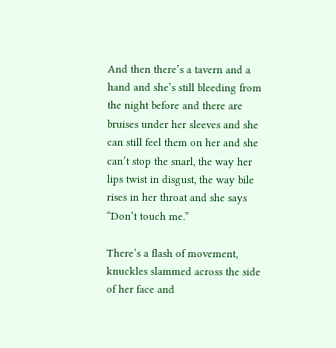And then there’s a tavern and a hand and she’s still bleeding from the night before and there are bruises under her sleeves and she can still feel them on her and she can’t stop the snarl, the way her lips twist in disgust, the way bile rises in her throat and she says “Don’t touch me.”

There’s a flash of movement, knuckles slammed across the side of her face and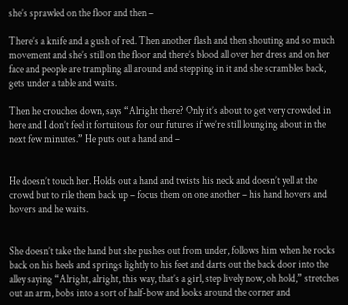she’s sprawled on the floor and then –

There’s a knife and a gush of red. Then another flash and then shouting and so much movement and she’s still on the floor and there’s blood all over her dress and on her face and people are trampling all around and stepping in it and she scrambles back, gets under a table and waits.

Then he crouches down, says “Alright there? Only it’s about to get very crowded in here and I don’t feel it fortuitous for our futures if we’re still lounging about in the next few minutes.” He puts out a hand and –


He doesn’t touch her. Holds out a hand and twists his neck and doesn’t yell at the crowd but to rile them back up – focus them on one another – his hand hovers and hovers and he waits.


She doesn’t take the hand but she pushes out from under, follows him when he rocks back on his heels and springs lightly to his feet and darts out the back door into the alley saying “Alright, alright, this way, that’s a girl, step lively now, oh hold,” stretches out an arm, bobs into a sort of half-bow and looks around the corner and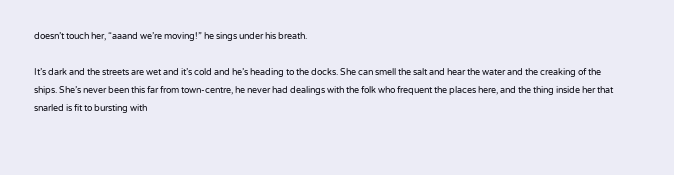doesn’t touch her, “aaand we’re moving!” he sings under his breath.

It’s dark and the streets are wet and it’s cold and he’s heading to the docks. She can smell the salt and hear the water and the creaking of the ships. She’s never been this far from town-centre, he never had dealings with the folk who frequent the places here, and the thing inside her that snarled is fit to bursting with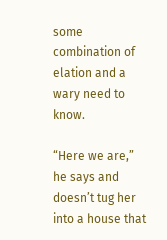some combination of elation and a wary need to know.

“Here we are,” he says and doesn’t tug her into a house that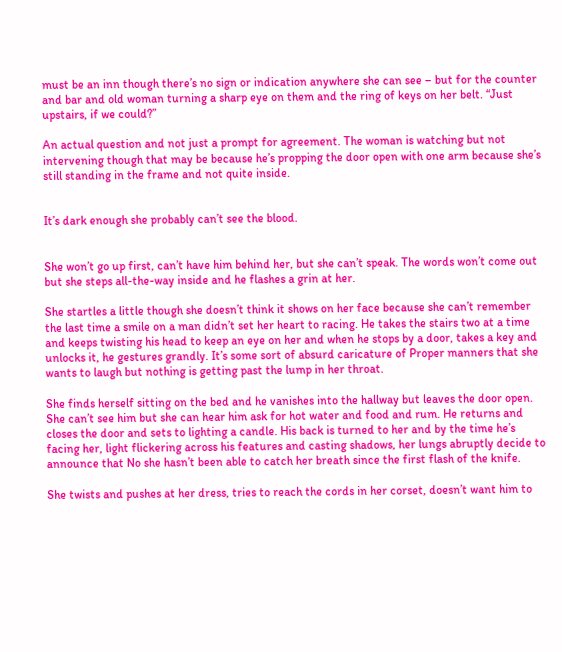must be an inn though there’s no sign or indication anywhere she can see – but for the counter and bar and old woman turning a sharp eye on them and the ring of keys on her belt. “Just upstairs, if we could?”

An actual question and not just a prompt for agreement. The woman is watching but not intervening though that may be because he’s propping the door open with one arm because she’s still standing in the frame and not quite inside.


It’s dark enough she probably can’t see the blood.


She won’t go up first, can’t have him behind her, but she can’t speak. The words won’t come out but she steps all-the-way inside and he flashes a grin at her.

She startles a little though she doesn’t think it shows on her face because she can’t remember the last time a smile on a man didn’t set her heart to racing. He takes the stairs two at a time and keeps twisting his head to keep an eye on her and when he stops by a door, takes a key and unlocks it, he gestures grandly. It’s some sort of absurd caricature of Proper manners that she wants to laugh but nothing is getting past the lump in her throat.

She finds herself sitting on the bed and he vanishes into the hallway but leaves the door open. She can’t see him but she can hear him ask for hot water and food and rum. He returns and closes the door and sets to lighting a candle. His back is turned to her and by the time he’s facing her, light flickering across his features and casting shadows, her lungs abruptly decide to announce that No she hasn’t been able to catch her breath since the first flash of the knife.

She twists and pushes at her dress, tries to reach the cords in her corset, doesn’t want him to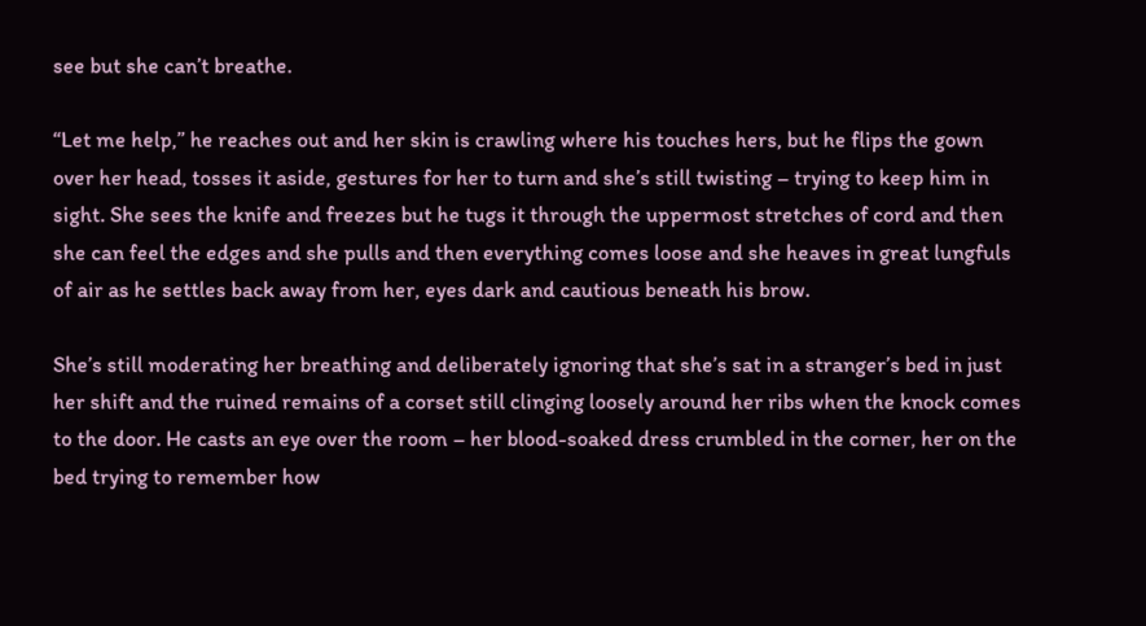see but she can’t breathe.

“Let me help,” he reaches out and her skin is crawling where his touches hers, but he flips the gown over her head, tosses it aside, gestures for her to turn and she’s still twisting – trying to keep him in sight. She sees the knife and freezes but he tugs it through the uppermost stretches of cord and then she can feel the edges and she pulls and then everything comes loose and she heaves in great lungfuls of air as he settles back away from her, eyes dark and cautious beneath his brow.

She’s still moderating her breathing and deliberately ignoring that she’s sat in a stranger’s bed in just her shift and the ruined remains of a corset still clinging loosely around her ribs when the knock comes to the door. He casts an eye over the room – her blood-soaked dress crumbled in the corner, her on the bed trying to remember how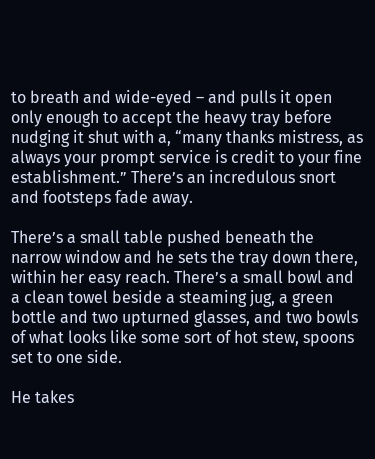to breath and wide-eyed – and pulls it open only enough to accept the heavy tray before nudging it shut with a, “many thanks mistress, as always your prompt service is credit to your fine establishment.” There’s an incredulous snort and footsteps fade away.

There’s a small table pushed beneath the narrow window and he sets the tray down there, within her easy reach. There’s a small bowl and a clean towel beside a steaming jug, a green bottle and two upturned glasses, and two bowls of what looks like some sort of hot stew, spoons set to one side.

He takes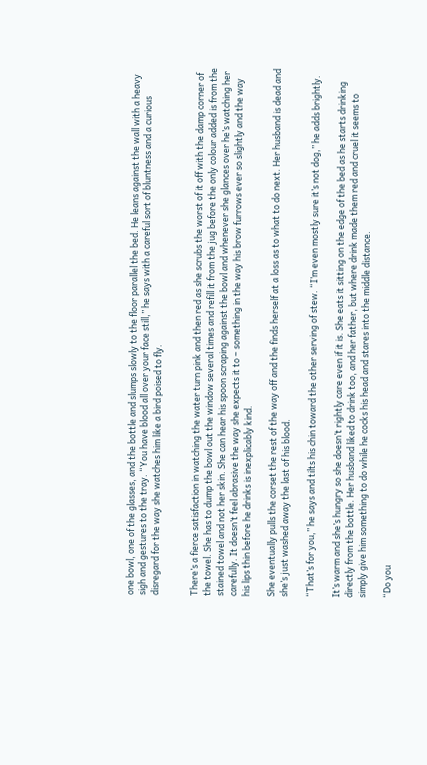one bowl, one of the glasses, and the bottle and slumps slowly to the floor parallel the bed. He leans against the wall with a heavy sigh and gestures to the tray. “You have blood all over your face still,” he says with a careful sort of bluntness and a curious disregard for the way she watches him like a bird poised to fly.


There’s a fierce satisfaction in watching the water turn pink and then red as she scrubs the worst of it off with the damp corner of the towel. She has to dump the bowl out the window several times and refill it from the jug before the only colour added is from the stained towel and not her skin. She can hear his spoon scraping against the bowl and whenever she glances over he’s watching her carefully. It doesn’t feel abrasive the way she expects it to – something in the way his brow furrows ever so slightly and the way his lips thin before he drinks is inexplicably kind.

She eventually pulls the corset the rest of the way off and the finds herself at a loss as to what to do next. Her husband is dead and she’s just washed away the last of his blood.

“That’s for you,” he says and tilts his chin toward the other serving of stew. “I’m even mostly sure it’s not dog,” he adds brightly.

It’s warm and she’s hungry so she doesn’t rightly care even if it is. She eats it sitting on the edge of the bed as he starts drinking directly from the bottle. Her husband liked to drink too, and her father, but where drink made them red and cruel it seems to simply give him something to do while he cocks his head and stares into the middle distance.

“Do you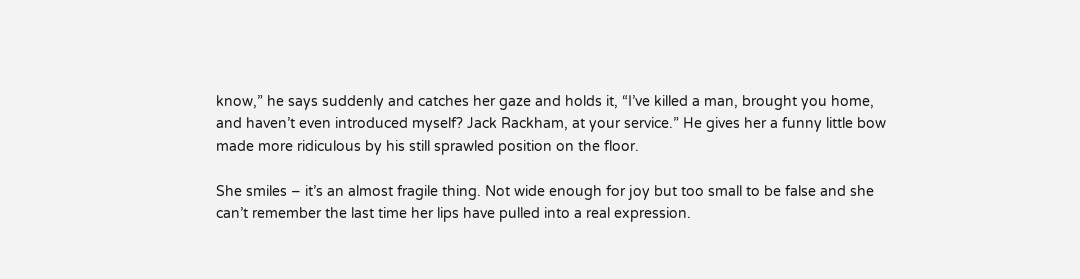know,” he says suddenly and catches her gaze and holds it, “I’ve killed a man, brought you home, and haven’t even introduced myself? Jack Rackham, at your service.” He gives her a funny little bow made more ridiculous by his still sprawled position on the floor.

She smiles – it’s an almost fragile thing. Not wide enough for joy but too small to be false and she can’t remember the last time her lips have pulled into a real expression.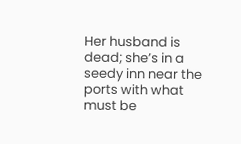Her husband is dead; she’s in a seedy inn near the ports with what must be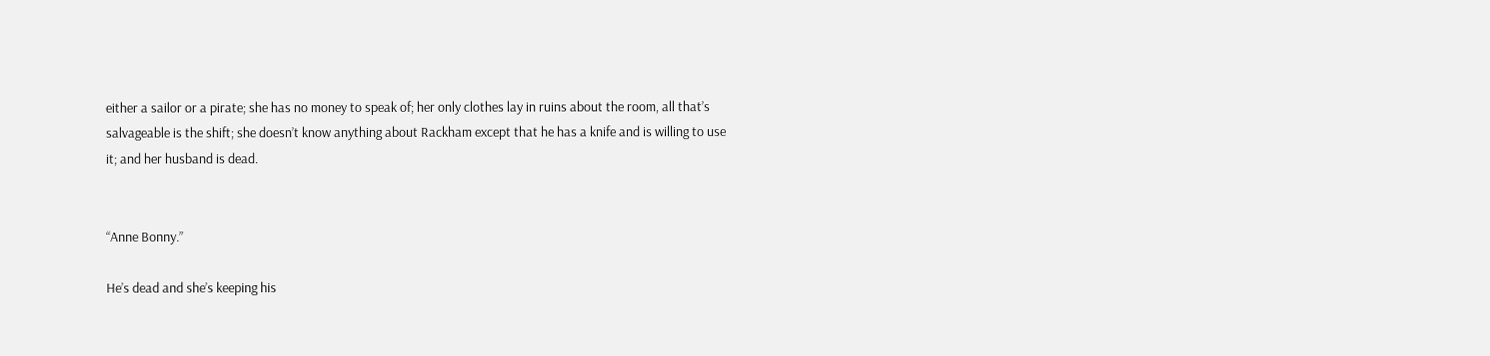either a sailor or a pirate; she has no money to speak of; her only clothes lay in ruins about the room, all that’s salvageable is the shift; she doesn’t know anything about Rackham except that he has a knife and is willing to use it; and her husband is dead.


“Anne Bonny.”

He’s dead and she’s keeping his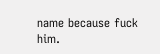name because fuck him.